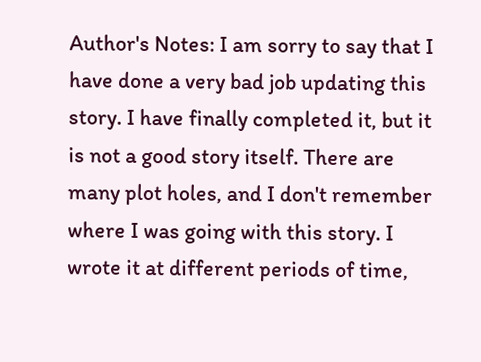Author's Notes: I am sorry to say that I have done a very bad job updating this story. I have finally completed it, but it is not a good story itself. There are many plot holes, and I don't remember where I was going with this story. I wrote it at different periods of time,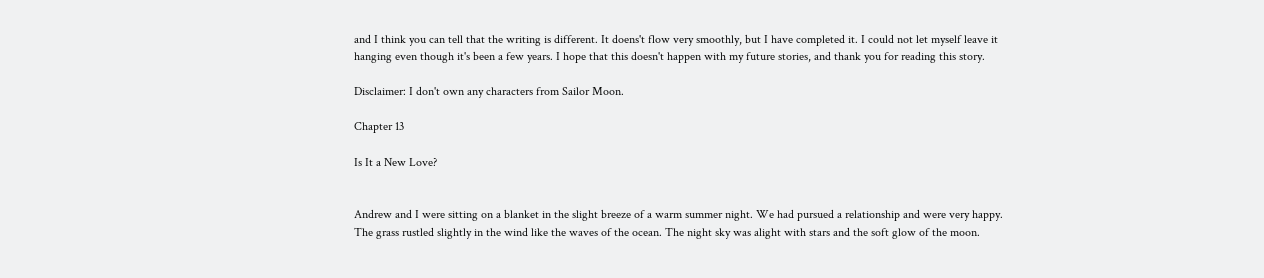and I think you can tell that the writing is different. It doens't flow very smoothly, but I have completed it. I could not let myself leave it hanging even though it's been a few years. I hope that this doesn't happen with my future stories, and thank you for reading this story.

Disclaimer: I don't own any characters from Sailor Moon.

Chapter 13

Is It a New Love?


Andrew and I were sitting on a blanket in the slight breeze of a warm summer night. We had pursued a relationship and were very happy. The grass rustled slightly in the wind like the waves of the ocean. The night sky was alight with stars and the soft glow of the moon.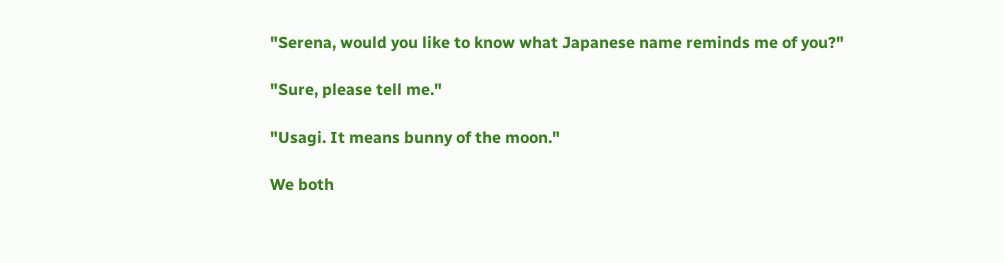"Serena, would you like to know what Japanese name reminds me of you?"

"Sure, please tell me."

"Usagi. It means bunny of the moon."

We both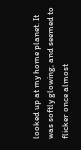looked up at my home planet. It was softly glowing, and seemed to flicker once almost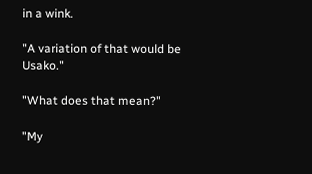in a wink.

"A variation of that would be Usako."

"What does that mean?"

"My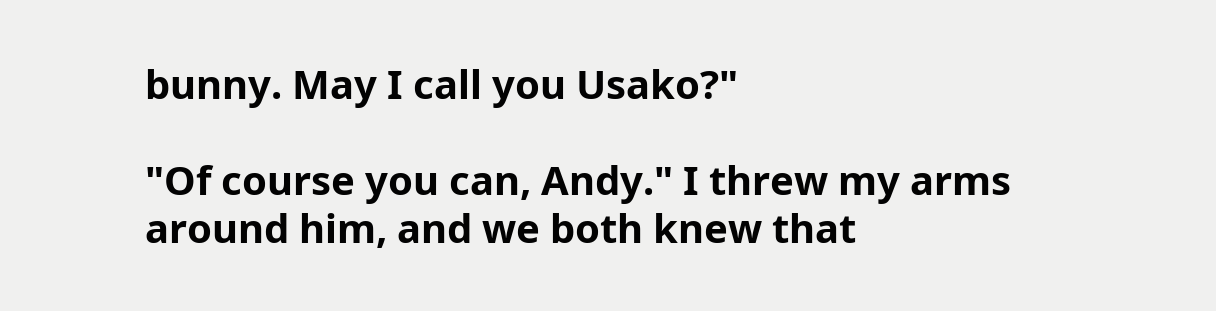bunny. May I call you Usako?"

"Of course you can, Andy." I threw my arms around him, and we both knew that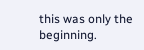this was only the beginning.